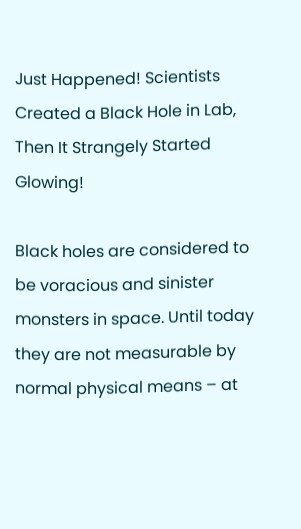Just Happened! Scientists Created a Black Hole in Lab, Then It Strangely Started Glowing!

Black holes are considered to be voracious and sinister monsters in space. Until today they are not measurable by normal physical means – at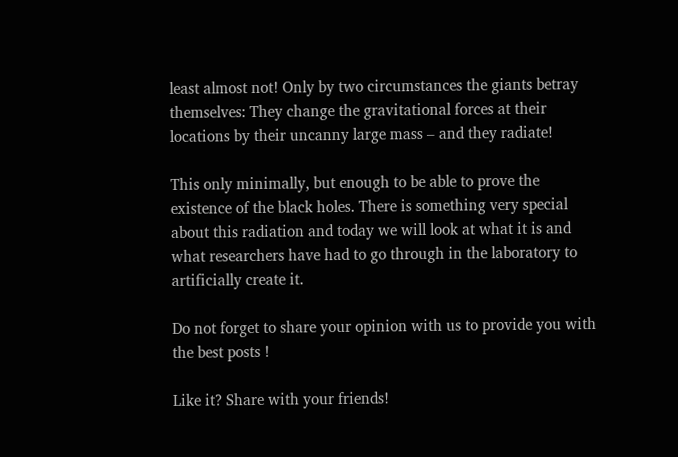least almost not! Only by two circumstances the giants betray themselves: They change the gravitational forces at their locations by their uncanny large mass – and they radiate!

This only minimally, but enough to be able to prove the existence of the black holes. There is something very special about this radiation and today we will look at what it is and what researchers have had to go through in the laboratory to artificially create it.

Do not forget to share your opinion with us to provide you with the best posts !

Like it? Share with your friends!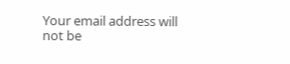Your email address will not be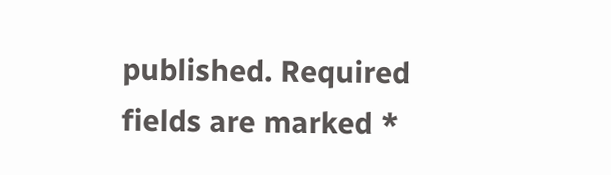published. Required fields are marked *